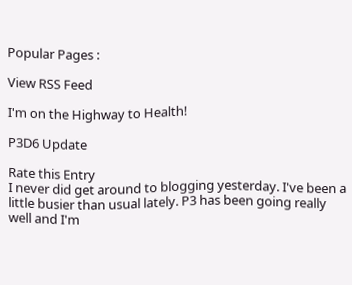Popular Pages :

View RSS Feed

I'm on the Highway to Health!

P3D6 Update

Rate this Entry
I never did get around to blogging yesterday. I've been a little busier than usual lately. P3 has been going really well and I'm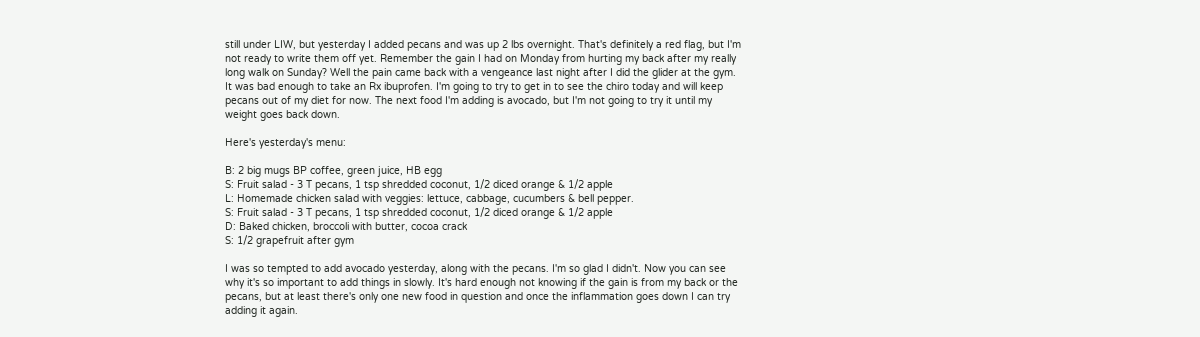still under LIW, but yesterday I added pecans and was up 2 lbs overnight. That's definitely a red flag, but I'm not ready to write them off yet. Remember the gain I had on Monday from hurting my back after my really long walk on Sunday? Well the pain came back with a vengeance last night after I did the glider at the gym. It was bad enough to take an Rx ibuprofen. I'm going to try to get in to see the chiro today and will keep pecans out of my diet for now. The next food I'm adding is avocado, but I'm not going to try it until my weight goes back down.

Here's yesterday's menu:

B: 2 big mugs BP coffee, green juice, HB egg
S: Fruit salad - 3 T pecans, 1 tsp shredded coconut, 1/2 diced orange & 1/2 apple
L: Homemade chicken salad with veggies: lettuce, cabbage, cucumbers & bell pepper.
S: Fruit salad - 3 T pecans, 1 tsp shredded coconut, 1/2 diced orange & 1/2 apple
D: Baked chicken, broccoli with butter, cocoa crack
S: 1/2 grapefruit after gym

I was so tempted to add avocado yesterday, along with the pecans. I'm so glad I didn't. Now you can see why it's so important to add things in slowly. It's hard enough not knowing if the gain is from my back or the pecans, but at least there's only one new food in question and once the inflammation goes down I can try adding it again.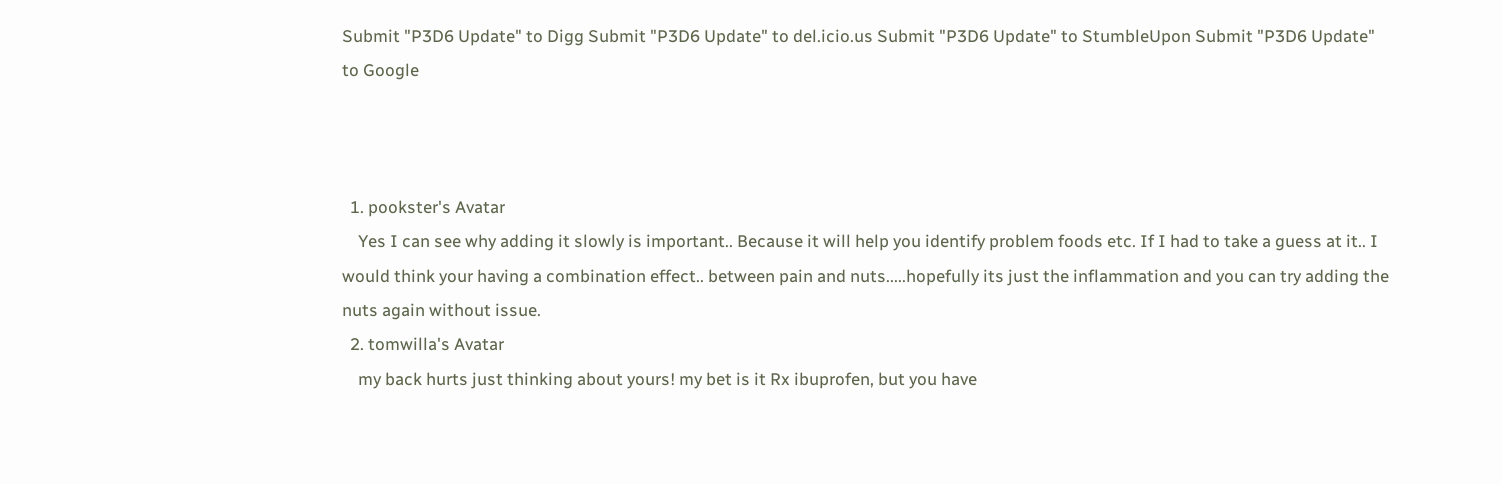Submit "P3D6 Update" to Digg Submit "P3D6 Update" to del.icio.us Submit "P3D6 Update" to StumbleUpon Submit "P3D6 Update" to Google



  1. pookster's Avatar
    Yes I can see why adding it slowly is important.. Because it will help you identify problem foods etc. If I had to take a guess at it.. I would think your having a combination effect.. between pain and nuts.....hopefully its just the inflammation and you can try adding the nuts again without issue.
  2. tomwilla's Avatar
    my back hurts just thinking about yours! my bet is it Rx ibuprofen, but you have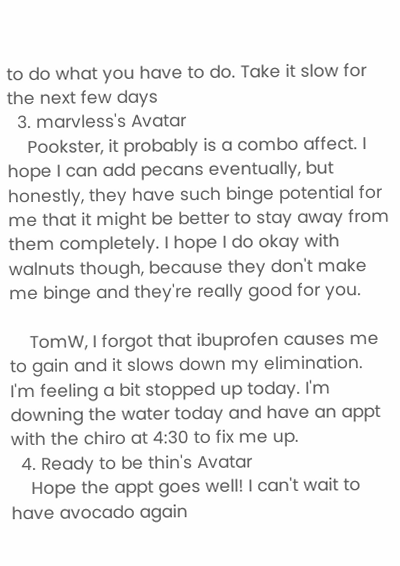to do what you have to do. Take it slow for the next few days
  3. marvless's Avatar
    Pookster, it probably is a combo affect. I hope I can add pecans eventually, but honestly, they have such binge potential for me that it might be better to stay away from them completely. I hope I do okay with walnuts though, because they don't make me binge and they're really good for you.

    TomW, I forgot that ibuprofen causes me to gain and it slows down my elimination. I'm feeling a bit stopped up today. I'm downing the water today and have an appt with the chiro at 4:30 to fix me up.
  4. Ready to be thin's Avatar
    Hope the appt goes well! I can't wait to have avocado again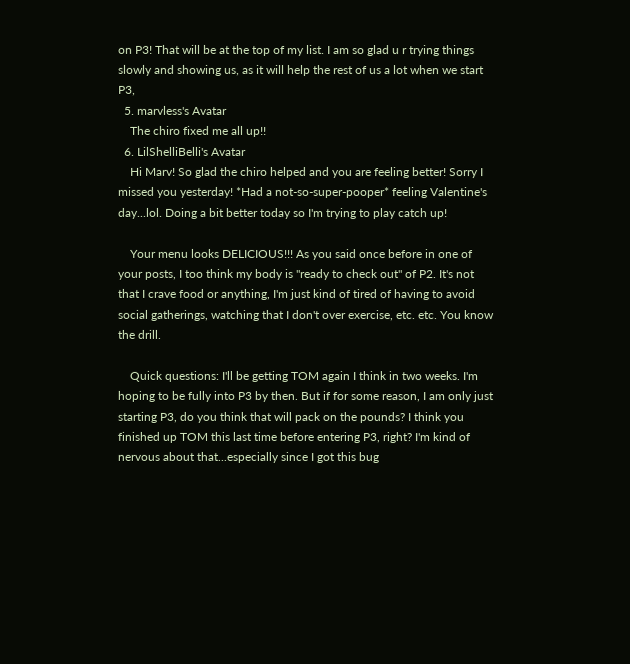on P3! That will be at the top of my list. I am so glad u r trying things slowly and showing us, as it will help the rest of us a lot when we start P3,
  5. marvless's Avatar
    The chiro fixed me all up!!
  6. LilShelliBelli's Avatar
    Hi Marv! So glad the chiro helped and you are feeling better! Sorry I missed you yesterday! *Had a not-so-super-pooper* feeling Valentine's day...lol. Doing a bit better today so I'm trying to play catch up!

    Your menu looks DELICIOUS!!! As you said once before in one of your posts, I too think my body is "ready to check out" of P2. It's not that I crave food or anything, I'm just kind of tired of having to avoid social gatherings, watching that I don't over exercise, etc. etc. You know the drill.

    Quick questions: I'll be getting TOM again I think in two weeks. I'm hoping to be fully into P3 by then. But if for some reason, I am only just starting P3, do you think that will pack on the pounds? I think you finished up TOM this last time before entering P3, right? I'm kind of nervous about that...especially since I got this bug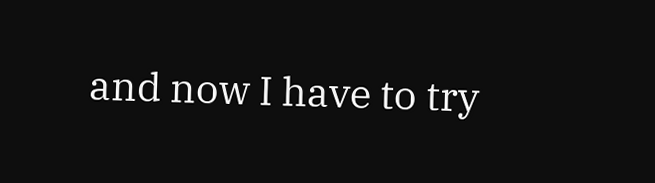and now I have to try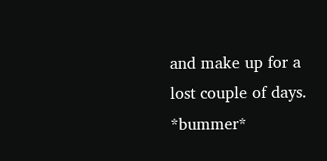and make up for a lost couple of days. *bummer*